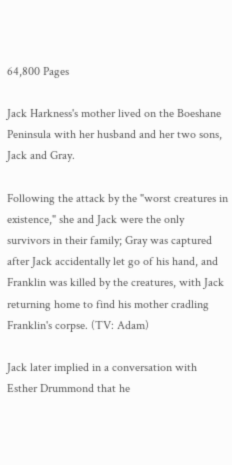64,800 Pages

Jack Harkness's mother lived on the Boeshane Peninsula with her husband and her two sons, Jack and Gray.

Following the attack by the "worst creatures in existence," she and Jack were the only survivors in their family; Gray was captured after Jack accidentally let go of his hand, and Franklin was killed by the creatures, with Jack returning home to find his mother cradling Franklin's corpse. (TV: Adam)

Jack later implied in a conversation with Esther Drummond that he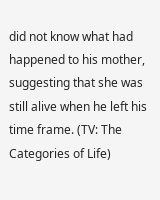did not know what had happened to his mother, suggesting that she was still alive when he left his time frame. (TV: The Categories of Life)